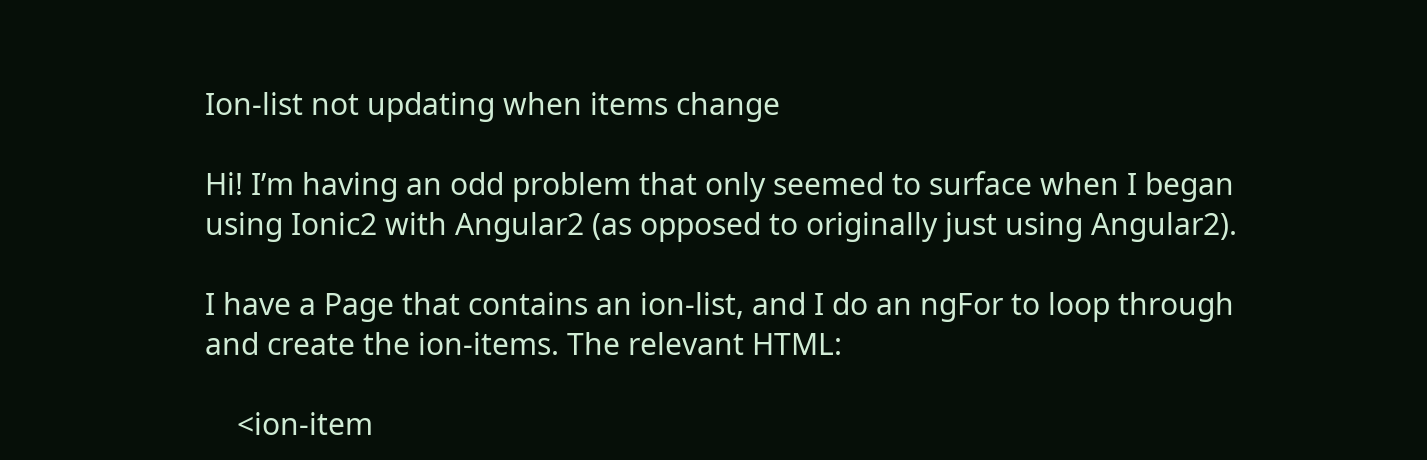Ion-list not updating when items change

Hi! I’m having an odd problem that only seemed to surface when I began using Ionic2 with Angular2 (as opposed to originally just using Angular2).

I have a Page that contains an ion-list, and I do an ngFor to loop through and create the ion-items. The relevant HTML:

    <ion-item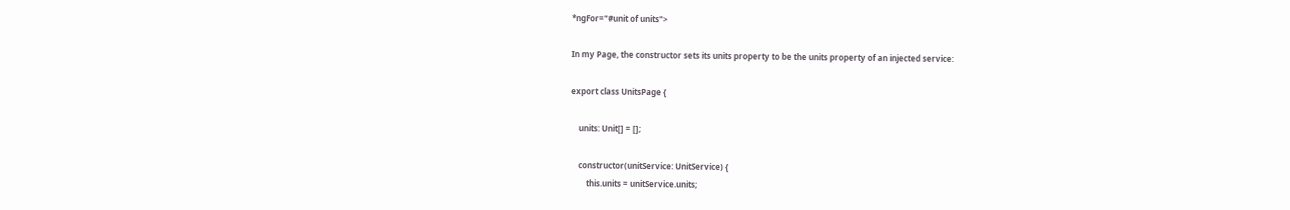*ngFor="#unit of units">

In my Page, the constructor sets its units property to be the units property of an injected service:

export class UnitsPage {

    units: Unit[] = [];

    constructor(unitService: UnitService) {
        this.units = unitService.units;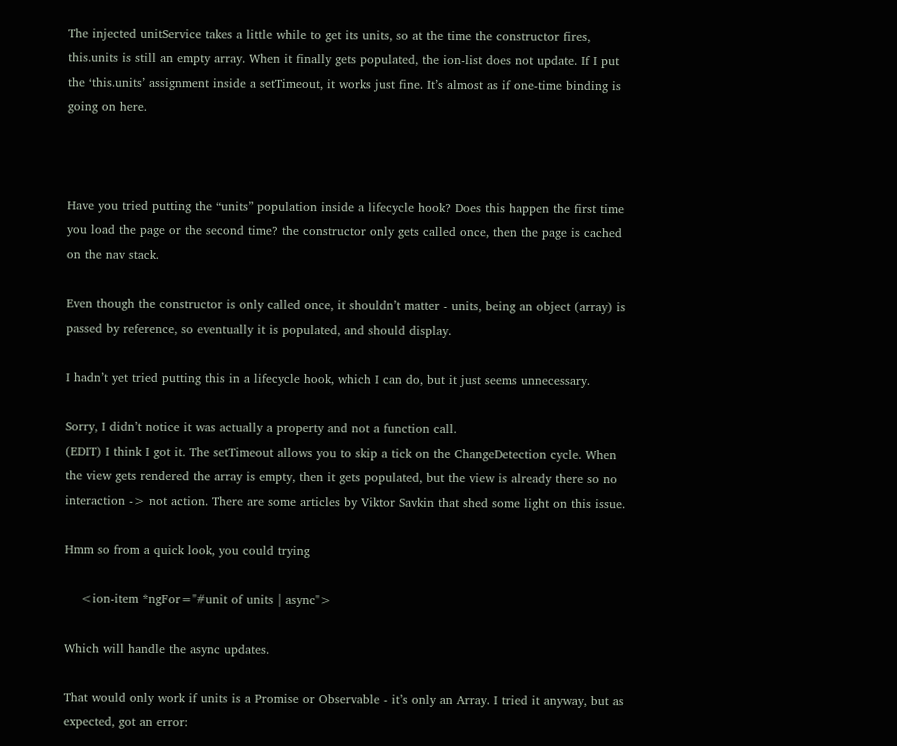The injected unitService takes a little while to get its units, so at the time the constructor fires, this.units is still an empty array. When it finally gets populated, the ion-list does not update. If I put the ‘this.units’ assignment inside a setTimeout, it works just fine. It’s almost as if one-time binding is going on here.



Have you tried putting the “units” population inside a lifecycle hook? Does this happen the first time you load the page or the second time? the constructor only gets called once, then the page is cached on the nav stack.

Even though the constructor is only called once, it shouldn’t matter - units, being an object (array) is passed by reference, so eventually it is populated, and should display.

I hadn’t yet tried putting this in a lifecycle hook, which I can do, but it just seems unnecessary.

Sorry, I didn’t notice it was actually a property and not a function call.
(EDIT) I think I got it. The setTimeout allows you to skip a tick on the ChangeDetection cycle. When the view gets rendered the array is empty, then it gets populated, but the view is already there so no interaction -> not action. There are some articles by Viktor Savkin that shed some light on this issue.

Hmm so from a quick look, you could trying

    <ion-item *ngFor="#unit of units | async">

Which will handle the async updates.

That would only work if units is a Promise or Observable - it’s only an Array. I tried it anyway, but as expected, got an error: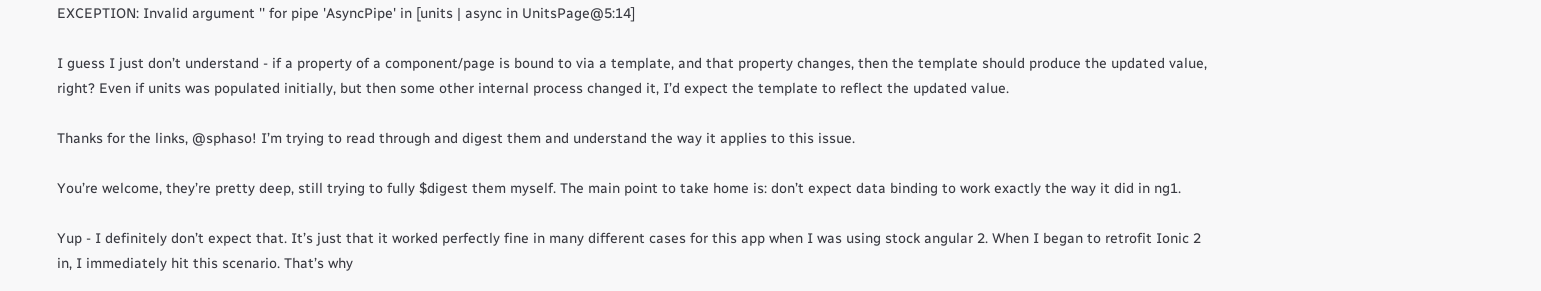EXCEPTION: Invalid argument '' for pipe 'AsyncPipe' in [units | async in UnitsPage@5:14]

I guess I just don’t understand - if a property of a component/page is bound to via a template, and that property changes, then the template should produce the updated value, right? Even if units was populated initially, but then some other internal process changed it, I’d expect the template to reflect the updated value.

Thanks for the links, @sphaso! I’m trying to read through and digest them and understand the way it applies to this issue.

You’re welcome, they’re pretty deep, still trying to fully $digest them myself. The main point to take home is: don’t expect data binding to work exactly the way it did in ng1.

Yup - I definitely don’t expect that. It’s just that it worked perfectly fine in many different cases for this app when I was using stock angular 2. When I began to retrofit Ionic 2 in, I immediately hit this scenario. That’s why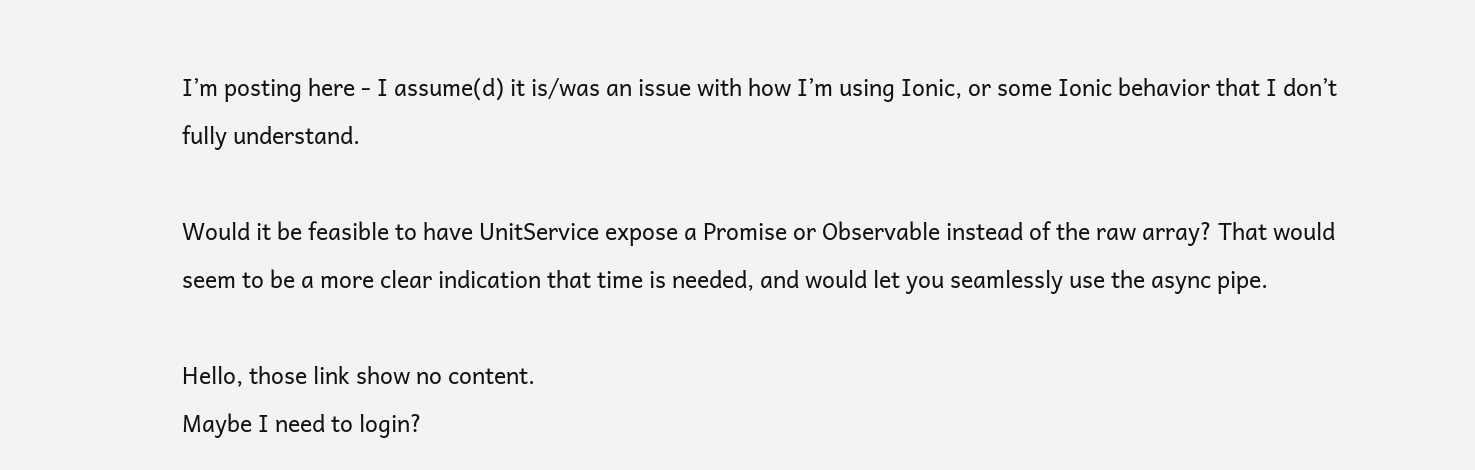I’m posting here - I assume(d) it is/was an issue with how I’m using Ionic, or some Ionic behavior that I don’t fully understand.

Would it be feasible to have UnitService expose a Promise or Observable instead of the raw array? That would seem to be a more clear indication that time is needed, and would let you seamlessly use the async pipe.

Hello, those link show no content.
Maybe I need to login?